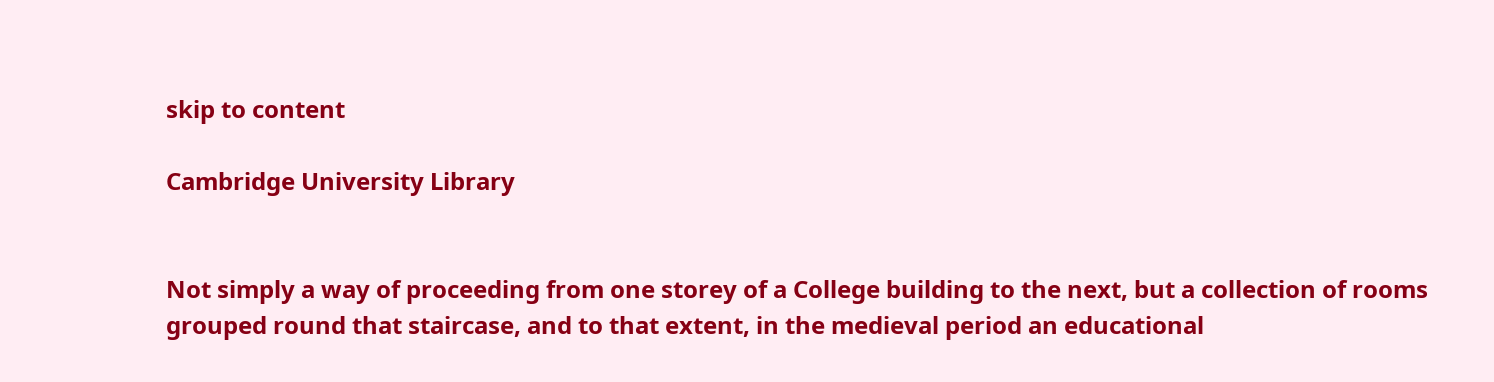skip to content

Cambridge University Library


Not simply a way of proceeding from one storey of a College building to the next, but a collection of rooms grouped round that staircase, and to that extent, in the medieval period an educational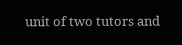unit of two tutors and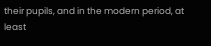their pupils, and in the modern period, at least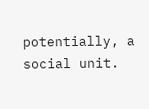potentially, a social unit.